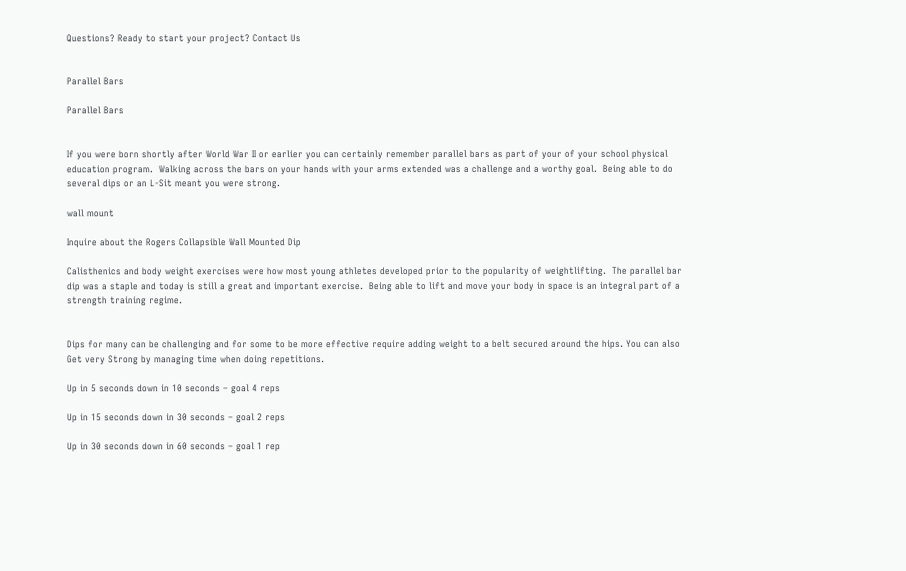Questions? Ready to start your project? Contact Us


Parallel Bars

Parallel Bars


If you were born shortly after World War II or earlier you can certainly remember parallel bars as part of your of your school physical education program.  Walking across the bars on your hands with your arms extended was a challenge and a worthy goal.  Being able to do several dips or an L-Sit meant you were strong.

wall mount

Inquire about the Rogers Collapsible Wall Mounted Dip

Calisthenics and body weight exercises were how most young athletes developed prior to the popularity of weightlifting.  The parallel bar dip was a staple and today is still a great and important exercise.  Being able to lift and move your body in space is an integral part of a strength training regime.


Dips for many can be challenging and for some to be more effective require adding weight to a belt secured around the hips. You can also Get very Strong by managing time when doing repetitions.

Up in 5 seconds down in 10 seconds – goal 4 reps

Up in 15 seconds down in 30 seconds – goal 2 reps

Up in 30 seconds down in 60 seconds – goal 1 rep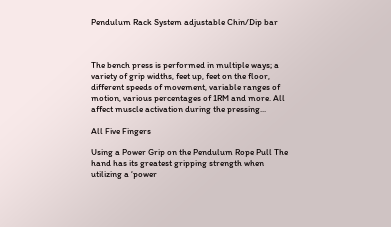Pendulum Rack System adjustable Chin/Dip bar



The bench press is performed in multiple ways; a variety of grip widths, feet up, feet on the floor, different speeds of movement, variable ranges of motion, various percentages of 1RM and more. All affect muscle activation during the pressing...

All Five Fingers

Using a Power Grip on the Pendulum Rope Pull The hand has its greatest gripping strength when utilizing a ‘power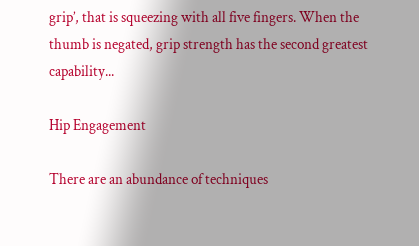grip’, that is squeezing with all five fingers. When the thumb is negated, grip strength has the second greatest capability...

Hip Engagement

There are an abundance of techniques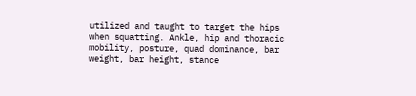utilized and taught to target the hips when squatting. Ankle, hip and thoracic mobility, posture, quad dominance, bar weight, bar height, stance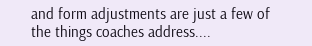and form adjustments are just a few of the things coaches address....